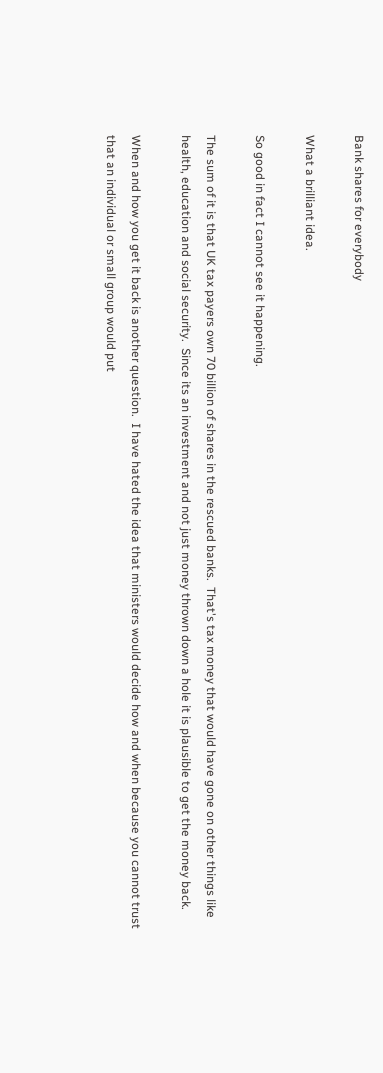Bank shares for everybody

What a brilliant idea.

So good in fact I cannot see it happening.

The sum of it is that UK tax payers own 70 billion of shares in the rescued banks.  That's tax money that would have gone on other things like health, education and social security.  Since its an investment and not just money thrown down a hole it is plausible to get the money back.

When and how you get it back is another question.  I have hated the idea that ministers would decide how and when because you cannot trust that an individual or small group would put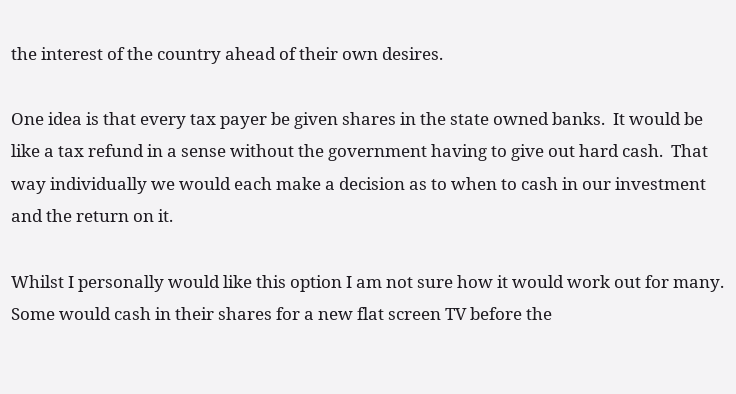the interest of the country ahead of their own desires.

One idea is that every tax payer be given shares in the state owned banks.  It would be like a tax refund in a sense without the government having to give out hard cash.  That way individually we would each make a decision as to when to cash in our investment and the return on it.

Whilst I personally would like this option I am not sure how it would work out for many.  Some would cash in their shares for a new flat screen TV before the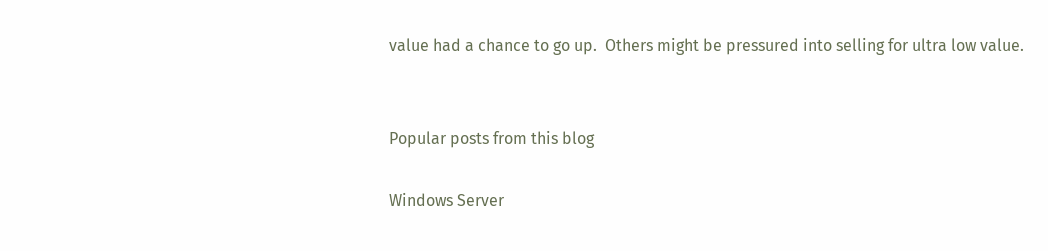value had a chance to go up.  Others might be pressured into selling for ultra low value.


Popular posts from this blog

Windows Server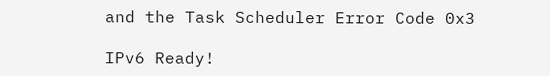and the Task Scheduler Error Code 0x3

IPv6 Ready!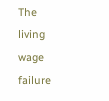The living wage failure